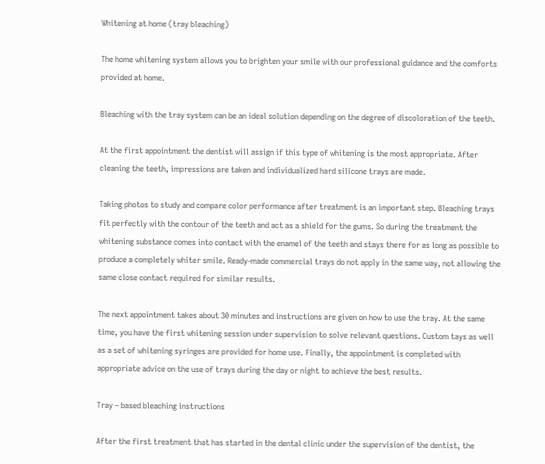Whitening at home (tray bleaching)

The home whitening system allows you to brighten your smile with our professional guidance and the comforts provided at home.

Bleaching with the tray system can be an ideal solution depending on the degree of discoloration of the teeth.

At the first appointment the dentist will assign if this type of whitening is the most appropriate. After cleaning the teeth, impressions are taken and individualized hard silicone trays are made.

Taking photos to study and compare color performance after treatment is an important step. Bleaching trays fit perfectly with the contour of the teeth and act as a shield for the gums. So during the treatment the whitening substance comes into contact with the enamel of the teeth and stays there for as long as possible to produce a completely whiter smile. Ready-made commercial trays do not apply in the same way, not allowing the same close contact required for similar results.

The next appointment takes about 30 minutes and instructions are given on how to use the tray. At the same time, you have the first whitening session under supervision to solve relevant questions. Custom tays as well as a set of whitening syringes are provided for home use. Finally, the appointment is completed with appropriate advice on the use of trays during the day or night to achieve the best results.

Tray – based bleaching instructions

After the first treatment that has started in the dental clinic under the supervision of the dentist, the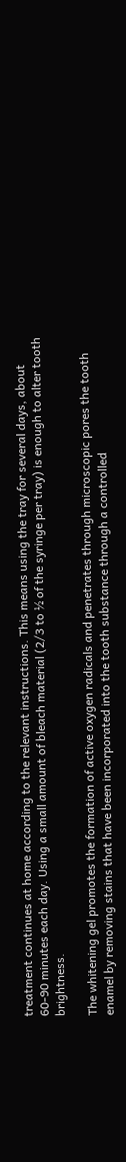treatment continues at home according to the relevant instructions. This means using the tray for several days, about 60-90 minutes each day. Using a small amount of bleach material (2/3 to ½ of the syringe per tray) is enough to alter tooth brightness.

The whitening gel promotes the formation of active oxygen radicals and penetrates through microscopic pores the tooth enamel by removing stains that have been incorporated into the tooth substance through a controlled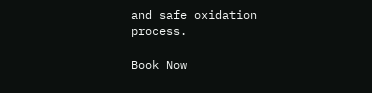and safe oxidation process.

Book Now